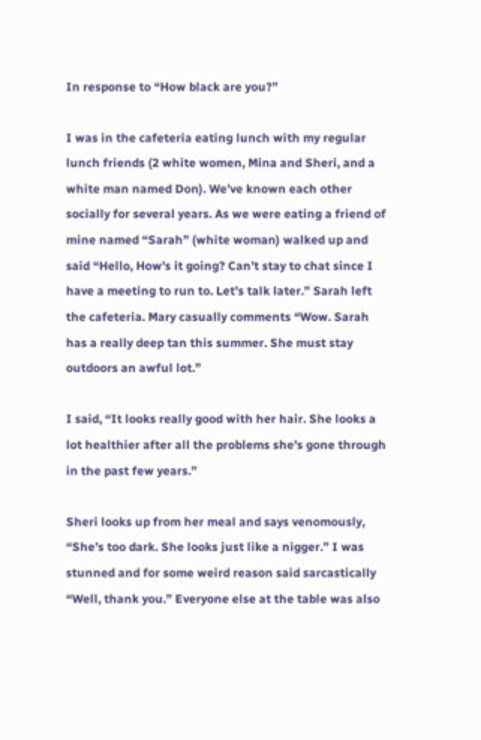In response to “How black are you?”

I was in the cafeteria eating lunch with my regular lunch friends (2 white women, Mina and Sheri, and a white man named Don). We’ve known each other socially for several years. As we were eating a friend of mine named “Sarah” (white woman) walked up and said “Hello, How’s it going? Can’t stay to chat since I have a meeting to run to. Let’s talk later.” Sarah left the cafeteria. Mary casually comments “Wow. Sarah has a really deep tan this summer. She must stay outdoors an awful lot.”

I said, “It looks really good with her hair. She looks a lot healthier after all the problems she’s gone through in the past few years.”

Sheri looks up from her meal and says venomously, “She’s too dark. She looks just like a nigger.” I was stunned and for some weird reason said sarcastically “Well, thank you.” Everyone else at the table was also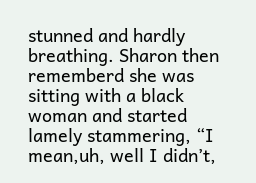stunned and hardly breathing. Sharon then rememberd she was sitting with a black woman and started lamely stammering, “I mean,uh, well I didn’t,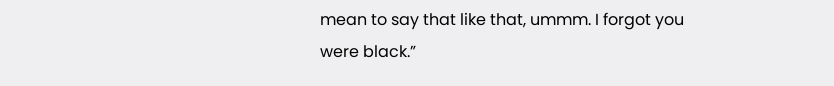mean to say that like that, ummm. I forgot you were black.”